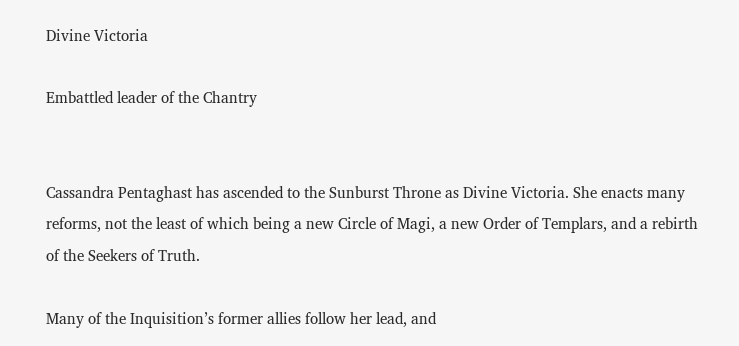Divine Victoria

Embattled leader of the Chantry


Cassandra Pentaghast has ascended to the Sunburst Throne as Divine Victoria. She enacts many reforms, not the least of which being a new Circle of Magi, a new Order of Templars, and a rebirth of the Seekers of Truth.

Many of the Inquisition’s former allies follow her lead, and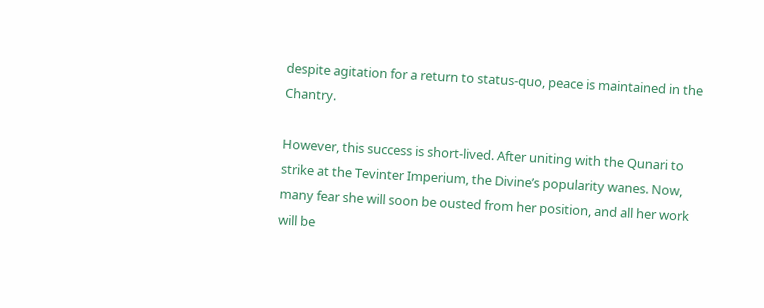despite agitation for a return to status-quo, peace is maintained in the Chantry.

However, this success is short-lived. After uniting with the Qunari to strike at the Tevinter Imperium, the Divine’s popularity wanes. Now, many fear she will soon be ousted from her position, and all her work will be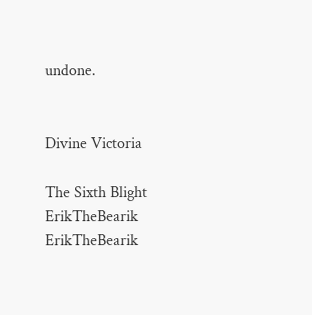undone.


Divine Victoria

The Sixth Blight ErikTheBearik ErikTheBearik